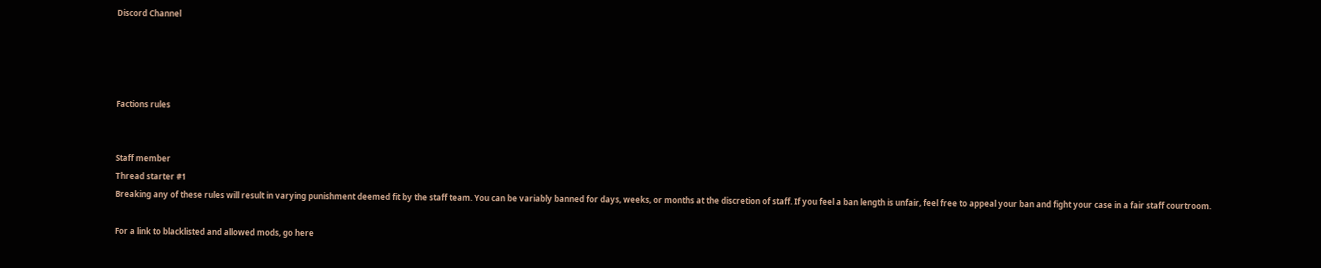Discord Channel




Factions rules


Staff member
Thread starter #1
Breaking any of these rules will result in varying punishment deemed fit by the staff team. You can be variably banned for days, weeks, or months at the discretion of staff. If you feel a ban length is unfair, feel free to appeal your ban and fight your case in a fair staff courtroom.

For a link to blacklisted and allowed mods, go here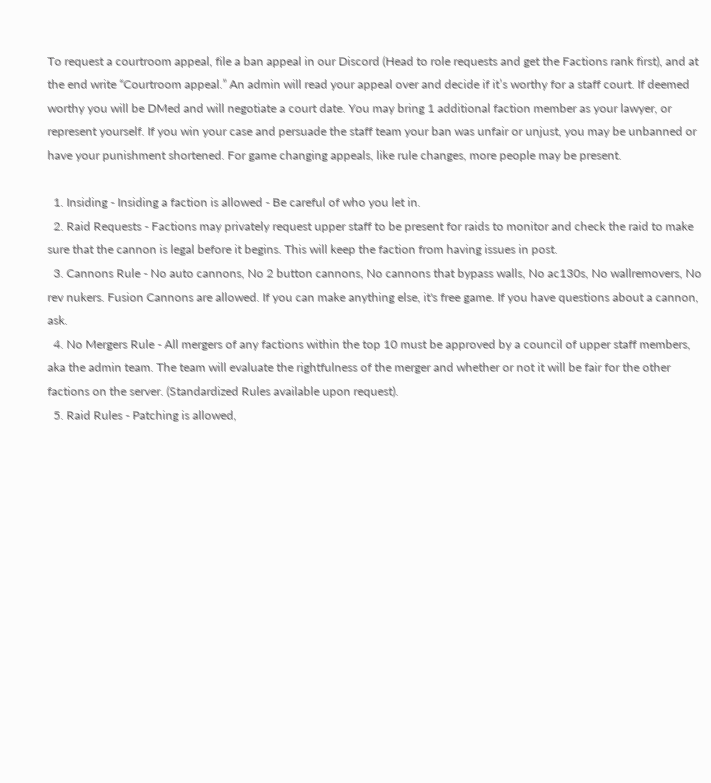To request a courtroom appeal, file a ban appeal in our Discord (Head to role requests and get the Factions rank first), and at the end write “Courtroom appeal.” An admin will read your appeal over and decide if it’s worthy for a staff court. If deemed worthy you will be DMed and will negotiate a court date. You may bring 1 additional faction member as your lawyer, or represent yourself. If you win your case and persuade the staff team your ban was unfair or unjust, you may be unbanned or have your punishment shortened. For game changing appeals, like rule changes, more people may be present.

  1. Insiding - Insiding a faction is allowed - Be careful of who you let in.
  2. Raid Requests - Factions may privately request upper staff to be present for raids to monitor and check the raid to make sure that the cannon is legal before it begins. This will keep the faction from having issues in post.
  3. Cannons Rule - No auto cannons, No 2 button cannons, No cannons that bypass walls, No ac130s, No wallremovers, No rev nukers. Fusion Cannons are allowed. If you can make anything else, it's free game. If you have questions about a cannon, ask.
  4. No Mergers Rule - All mergers of any factions within the top 10 must be approved by a council of upper staff members, aka the admin team. The team will evaluate the rightfulness of the merger and whether or not it will be fair for the other factions on the server. (Standardized Rules available upon request).
  5. Raid Rules - Patching is allowed,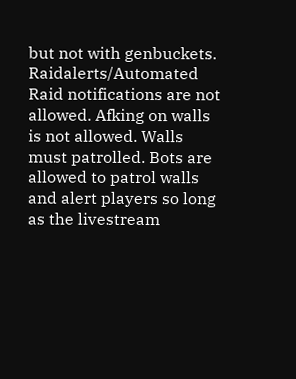but not with genbuckets. Raidalerts/Automated Raid notifications are not allowed. Afking on walls is not allowed. Walls must patrolled. Bots are allowed to patrol walls and alert players so long as the livestream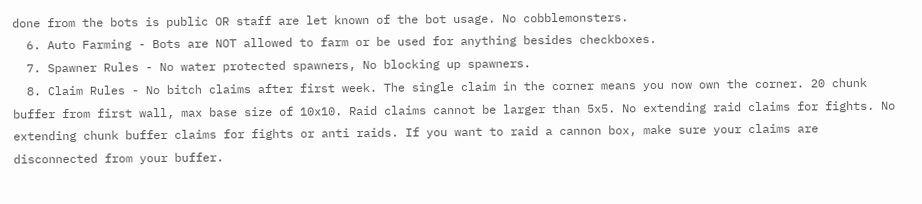done from the bots is public OR staff are let known of the bot usage. No cobblemonsters.
  6. Auto Farming - Bots are NOT allowed to farm or be used for anything besides checkboxes.
  7. Spawner Rules - No water protected spawners, No blocking up spawners.
  8. Claim Rules - No bitch claims after first week. The single claim in the corner means you now own the corner. 20 chunk buffer from first wall, max base size of 10x10. Raid claims cannot be larger than 5x5. No extending raid claims for fights. No extending chunk buffer claims for fights or anti raids. If you want to raid a cannon box, make sure your claims are disconnected from your buffer.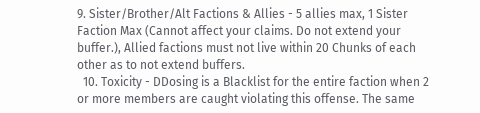9. Sister/Brother/Alt Factions & Allies - 5 allies max, 1 Sister Faction Max (Cannot affect your claims. Do not extend your buffer.), Allied factions must not live within 20 Chunks of each other as to not extend buffers.
  10. Toxicity - DDosing is a Blacklist for the entire faction when 2 or more members are caught violating this offense. The same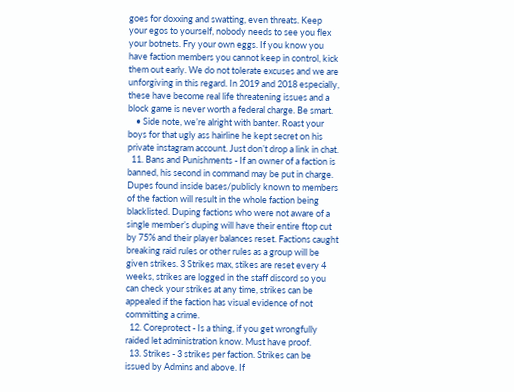goes for doxxing and swatting, even threats. Keep your egos to yourself, nobody needs to see you flex your botnets. Fry your own eggs. If you know you have faction members you cannot keep in control, kick them out early. We do not tolerate excuses and we are unforgiving in this regard. In 2019 and 2018 especially, these have become real life threatening issues and a block game is never worth a federal charge. Be smart.
    • Side note, we’re alright with banter. Roast your boys for that ugly ass hairline he kept secret on his private instagram account. Just don’t drop a link in chat.
  11. Bans and Punishments - If an owner of a faction is banned, his second in command may be put in charge. Dupes found inside bases/publicly known to members of the faction will result in the whole faction being blacklisted. Duping factions who were not aware of a single member’s duping will have their entire ftop cut by 75% and their player balances reset. Factions caught breaking raid rules or other rules as a group will be given strikes. 3 Strikes max, stikes are reset every 4 weeks, strikes are logged in the staff discord so you can check your strikes at any time, strikes can be appealed if the faction has visual evidence of not committing a crime.
  12. Coreprotect - Is a thing, if you get wrongfully raided let administration know. Must have proof.
  13. Strikes - 3 strikes per faction. Strikes can be issued by Admins and above. If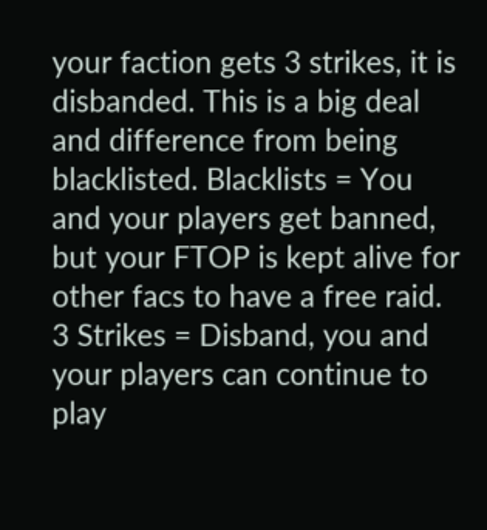your faction gets 3 strikes, it is disbanded. This is a big deal and difference from being blacklisted. Blacklists = You and your players get banned, but your FTOP is kept alive for other facs to have a free raid. 3 Strikes = Disband, you and your players can continue to play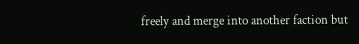freely and merge into another faction but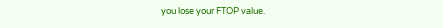you lose your FTOP value.